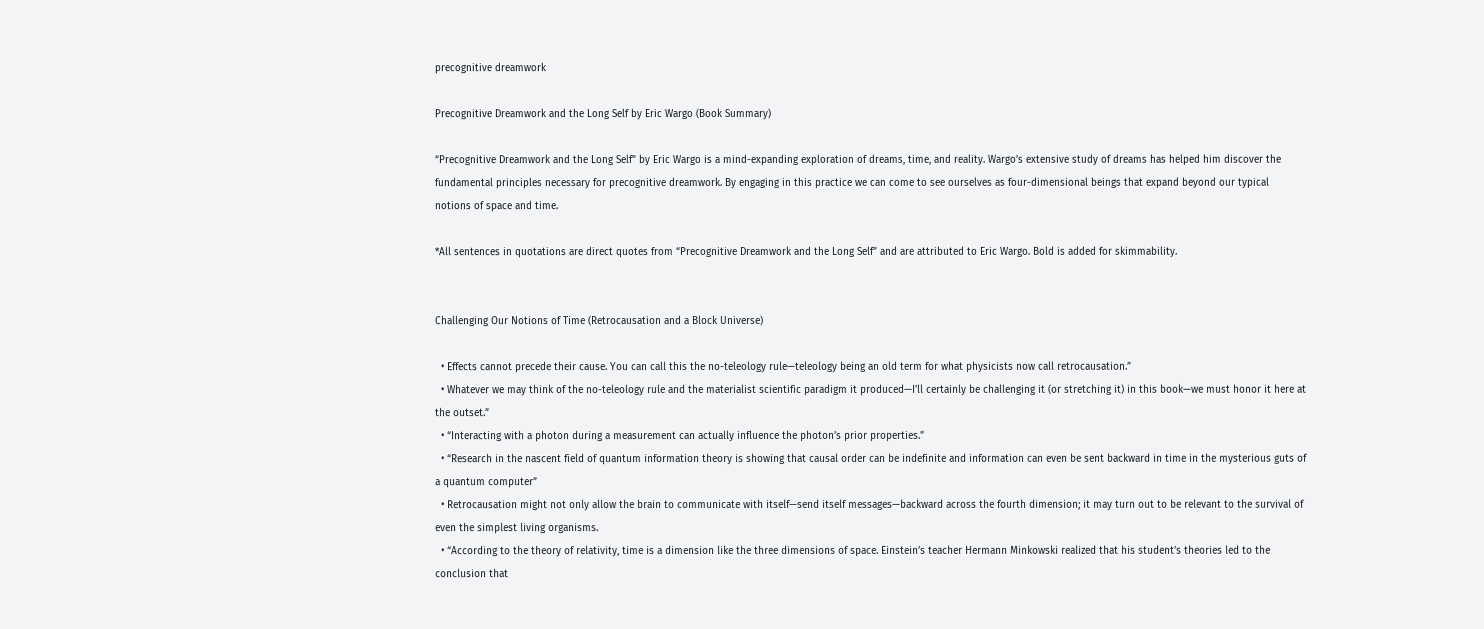precognitive dreamwork

Precognitive Dreamwork and the Long Self by Eric Wargo (Book Summary)

“Precognitive Dreamwork and the Long Self” by Eric Wargo is a mind-expanding exploration of dreams, time, and reality. Wargo’s extensive study of dreams has helped him discover the fundamental principles necessary for precognitive dreamwork. By engaging in this practice we can come to see ourselves as four-dimensional beings that expand beyond our typical notions of space and time.

*All sentences in quotations are direct quotes from “Precognitive Dreamwork and the Long Self” and are attributed to Eric Wargo. Bold is added for skimmability.


Challenging Our Notions of Time (Retrocausation and a Block Universe)

  • Effects cannot precede their cause. You can call this the no-teleology rule—teleology being an old term for what physicists now call retrocausation.”
  • Whatever we may think of the no-teleology rule and the materialist scientific paradigm it produced—I’ll certainly be challenging it (or stretching it) in this book—we must honor it here at the outset.”
  • “Interacting with a photon during a measurement can actually influence the photon’s prior properties.”
  • “Research in the nascent field of quantum information theory is showing that causal order can be indefinite and information can even be sent backward in time in the mysterious guts of a quantum computer”
  • Retrocausation might not only allow the brain to communicate with itself—send itself messages—backward across the fourth dimension; it may turn out to be relevant to the survival of even the simplest living organisms.
  • “According to the theory of relativity, time is a dimension like the three dimensions of space. Einstein’s teacher Hermann Minkowski realized that his student’s theories led to the conclusion that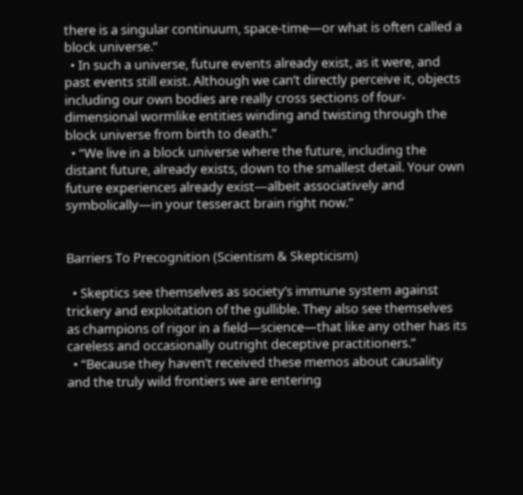there is a singular continuum, space-time—or what is often called a block universe.”
  • In such a universe, future events already exist, as it were, and past events still exist. Although we can’t directly perceive it, objects including our own bodies are really cross sections of four-dimensional wormlike entities winding and twisting through the block universe from birth to death.”
  • “We live in a block universe where the future, including the distant future, already exists, down to the smallest detail. Your own future experiences already exist—albeit associatively and symbolically—in your tesseract brain right now.”


Barriers To Precognition (Scientism & Skepticism)

  • Skeptics see themselves as society’s immune system against trickery and exploitation of the gullible. They also see themselves as champions of rigor in a field—science—that like any other has its careless and occasionally outright deceptive practitioners.”
  • “Because they haven’t received these memos about causality and the truly wild frontiers we are entering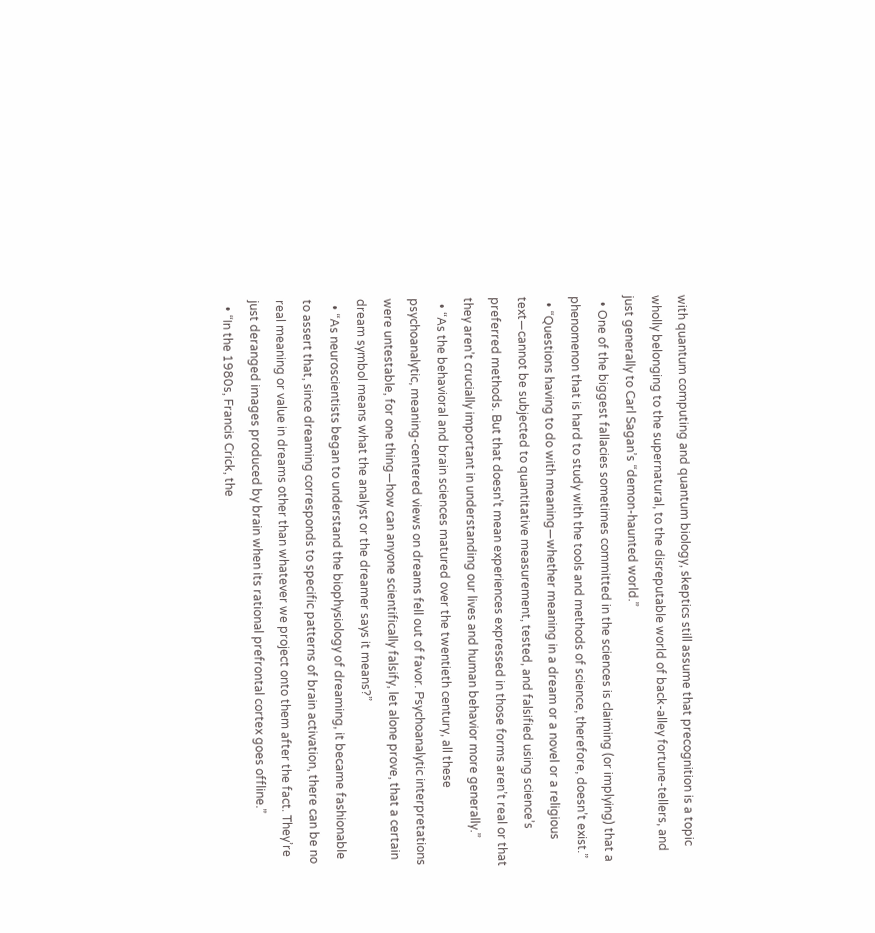with quantum computing and quantum biology, skeptics still assume that precognition is a topic wholly belonging to the supernatural, to the disreputable world of back-alley fortune-tellers, and just generally to Carl Sagan’s “demon-haunted world.”
  • One of the biggest fallacies sometimes committed in the sciences is claiming (or implying) that a phenomenon that is hard to study with the tools and methods of science, therefore, doesn’t exist.”
  • “Questions having to do with meaning—whether meaning in a dream or a novel or a religious text—cannot be subjected to quantitative measurement, tested, and falsified using science’s preferred methods. But that doesn’t mean experiences expressed in those forms aren’t real or that they aren’t crucially important in understanding our lives and human behavior more generally.”
  • “As the behavioral and brain sciences matured over the twentieth century, all these psychoanalytic, meaning-centered views on dreams fell out of favor. Psychoanalytic interpretations were untestable, for one thing—how can anyone scientifically falsify, let alone prove, that a certain dream symbol means what the analyst or the dreamer says it means?”
  • “As neuroscientists began to understand the biophysiology of dreaming, it became fashionable to assert that, since dreaming corresponds to specific patterns of brain activation, there can be no real meaning or value in dreams other than whatever we project onto them after the fact. They’re just deranged images produced by brain when its rational prefrontal cortex goes offline.”
  • “In the 1980s, Francis Crick, the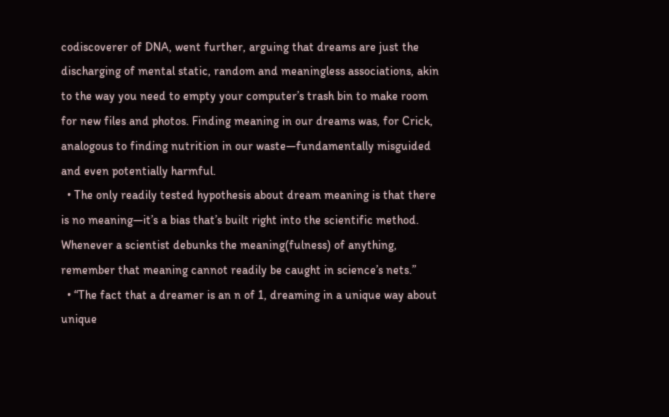codiscoverer of DNA, went further, arguing that dreams are just the discharging of mental static, random and meaningless associations, akin to the way you need to empty your computer’s trash bin to make room for new files and photos. Finding meaning in our dreams was, for Crick, analogous to finding nutrition in our waste—fundamentally misguided and even potentially harmful.
  • The only readily tested hypothesis about dream meaning is that there is no meaning—it’s a bias that’s built right into the scientific method. Whenever a scientist debunks the meaning(fulness) of anything, remember that meaning cannot readily be caught in science’s nets.”
  • “The fact that a dreamer is an n of 1, dreaming in a unique way about unique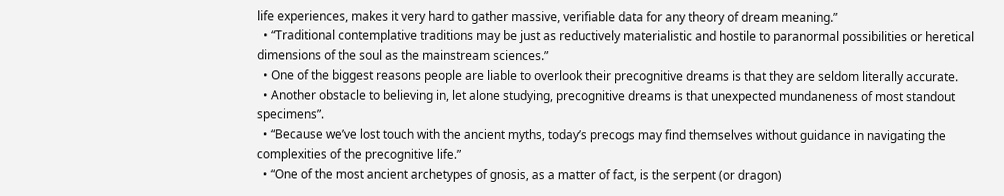life experiences, makes it very hard to gather massive, verifiable data for any theory of dream meaning.”
  • “Traditional contemplative traditions may be just as reductively materialistic and hostile to paranormal possibilities or heretical dimensions of the soul as the mainstream sciences.”
  • One of the biggest reasons people are liable to overlook their precognitive dreams is that they are seldom literally accurate.
  • Another obstacle to believing in, let alone studying, precognitive dreams is that unexpected mundaneness of most standout specimens”.
  • “Because we’ve lost touch with the ancient myths, today’s precogs may find themselves without guidance in navigating the complexities of the precognitive life.”
  • “One of the most ancient archetypes of gnosis, as a matter of fact, is the serpent (or dragon)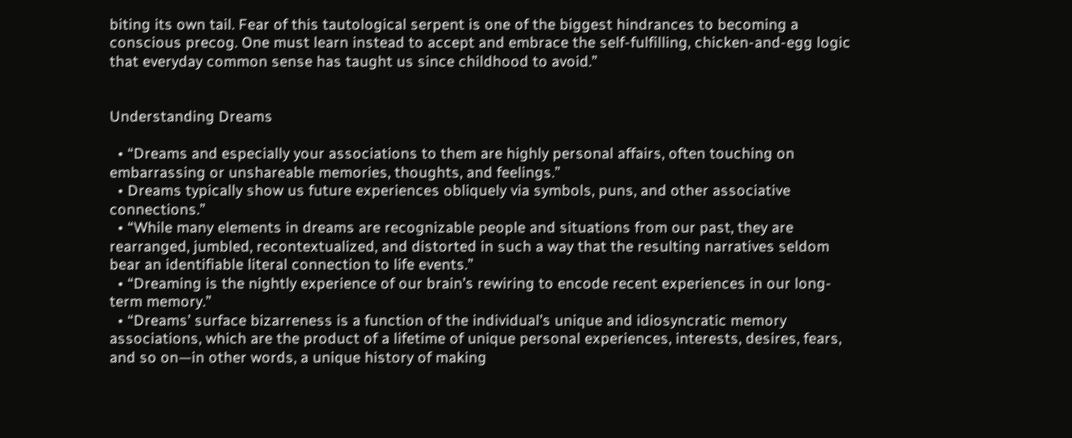biting its own tail. Fear of this tautological serpent is one of the biggest hindrances to becoming a conscious precog. One must learn instead to accept and embrace the self-fulfilling, chicken-and-egg logic that everyday common sense has taught us since childhood to avoid.”


Understanding Dreams

  • “Dreams and especially your associations to them are highly personal affairs, often touching on embarrassing or unshareable memories, thoughts, and feelings.”
  • Dreams typically show us future experiences obliquely via symbols, puns, and other associative connections.”
  • “While many elements in dreams are recognizable people and situations from our past, they are rearranged, jumbled, recontextualized, and distorted in such a way that the resulting narratives seldom bear an identifiable literal connection to life events.”
  • “Dreaming is the nightly experience of our brain’s rewiring to encode recent experiences in our long-term memory.”
  • “Dreams’ surface bizarreness is a function of the individual’s unique and idiosyncratic memory associations, which are the product of a lifetime of unique personal experiences, interests, desires, fears, and so on—in other words, a unique history of making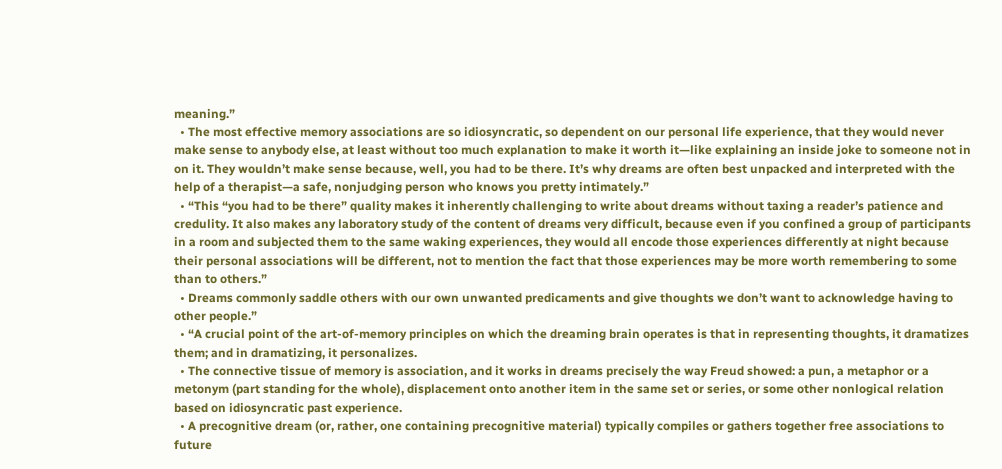meaning.”
  • The most effective memory associations are so idiosyncratic, so dependent on our personal life experience, that they would never make sense to anybody else, at least without too much explanation to make it worth it—like explaining an inside joke to someone not in on it. They wouldn’t make sense because, well, you had to be there. It’s why dreams are often best unpacked and interpreted with the help of a therapist—a safe, nonjudging person who knows you pretty intimately.”
  • “This “you had to be there” quality makes it inherently challenging to write about dreams without taxing a reader’s patience and credulity. It also makes any laboratory study of the content of dreams very difficult, because even if you confined a group of participants in a room and subjected them to the same waking experiences, they would all encode those experiences differently at night because their personal associations will be different, not to mention the fact that those experiences may be more worth remembering to some than to others.”
  • Dreams commonly saddle others with our own unwanted predicaments and give thoughts we don’t want to acknowledge having to other people.”
  • “A crucial point of the art-of-memory principles on which the dreaming brain operates is that in representing thoughts, it dramatizes them; and in dramatizing, it personalizes.
  • The connective tissue of memory is association, and it works in dreams precisely the way Freud showed: a pun, a metaphor or a metonym (part standing for the whole), displacement onto another item in the same set or series, or some other nonlogical relation based on idiosyncratic past experience.
  • A precognitive dream (or, rather, one containing precognitive material) typically compiles or gathers together free associations to future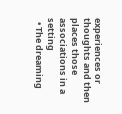experiences or thoughts and then places those associations in a setting
  • The dreaming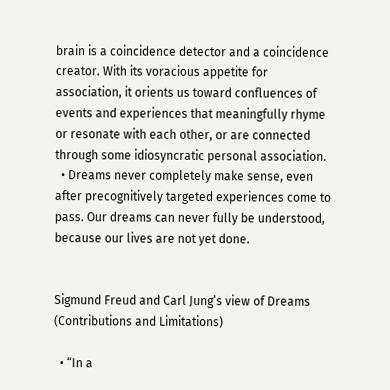brain is a coincidence detector and a coincidence creator. With its voracious appetite for association, it orients us toward confluences of events and experiences that meaningfully rhyme or resonate with each other, or are connected through some idiosyncratic personal association.
  • Dreams never completely make sense, even after precognitively targeted experiences come to pass. Our dreams can never fully be understood, because our lives are not yet done.


Sigmund Freud and Carl Jung’s view of Dreams (Contributions and Limitations)

  • “In a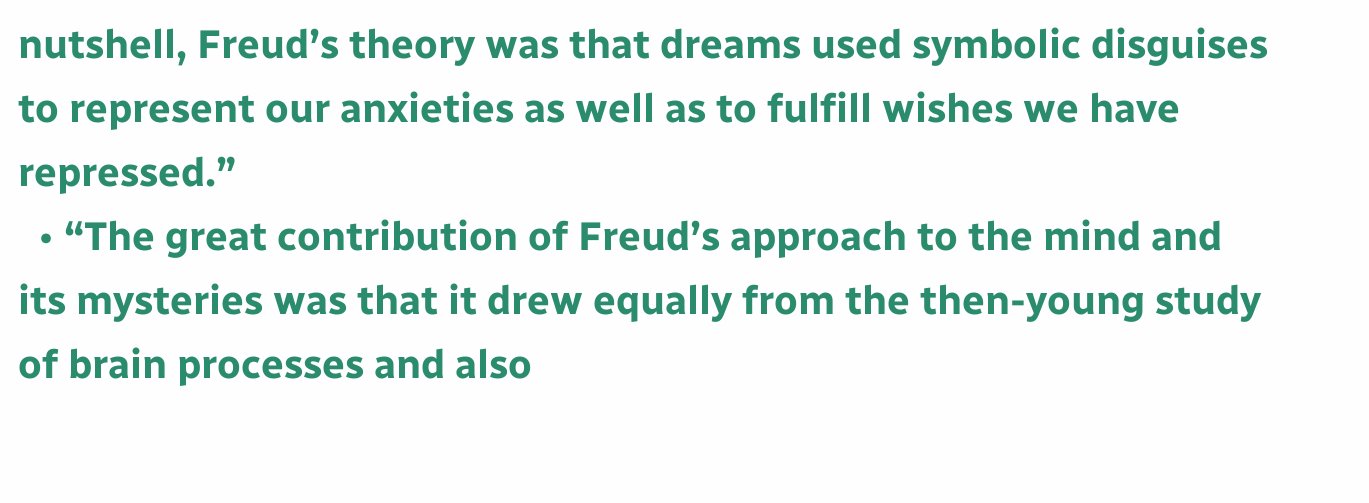nutshell, Freud’s theory was that dreams used symbolic disguises to represent our anxieties as well as to fulfill wishes we have repressed.”
  • “The great contribution of Freud’s approach to the mind and its mysteries was that it drew equally from the then-young study of brain processes and also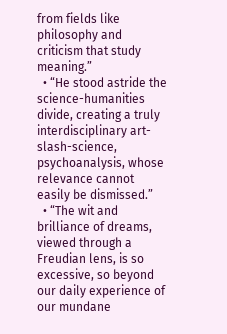from fields like philosophy and criticism that study meaning.”
  • “He stood astride the science-humanities divide, creating a truly interdisciplinary art-slash-science, psychoanalysis, whose relevance cannot easily be dismissed.”
  • “The wit and brilliance of dreams, viewed through a Freudian lens, is so excessive, so beyond our daily experience of our mundane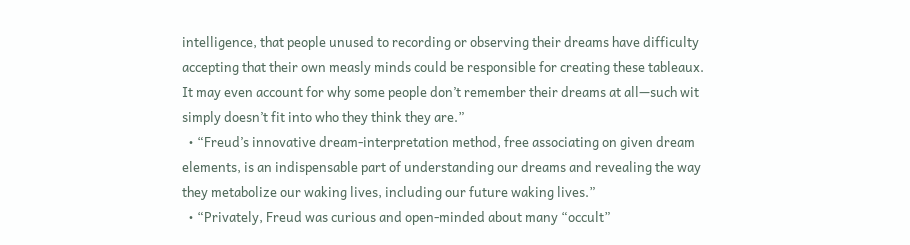intelligence, that people unused to recording or observing their dreams have difficulty accepting that their own measly minds could be responsible for creating these tableaux. It may even account for why some people don’t remember their dreams at all—such wit simply doesn’t fit into who they think they are.”
  • “Freud’s innovative dream-interpretation method, free associating on given dream elements, is an indispensable part of understanding our dreams and revealing the way they metabolize our waking lives, including our future waking lives.”
  • “Privately, Freud was curious and open-minded about many “occult”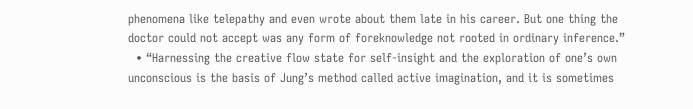phenomena like telepathy and even wrote about them late in his career. But one thing the doctor could not accept was any form of foreknowledge not rooted in ordinary inference.”
  • “Harnessing the creative flow state for self-insight and the exploration of one’s own unconscious is the basis of Jung’s method called active imagination, and it is sometimes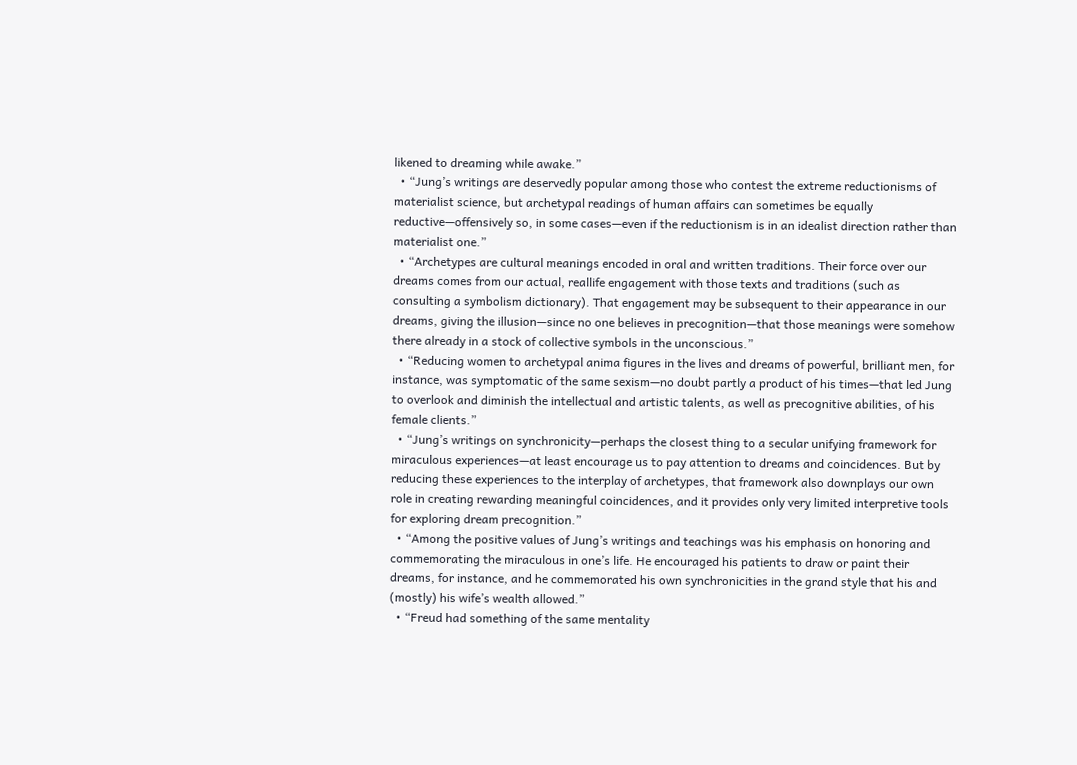likened to dreaming while awake.”
  • “Jung’s writings are deservedly popular among those who contest the extreme reductionisms of materialist science, but archetypal readings of human affairs can sometimes be equally reductive—offensively so, in some cases—even if the reductionism is in an idealist direction rather than materialist one.”
  • “Archetypes are cultural meanings encoded in oral and written traditions. Their force over our dreams comes from our actual, reallife engagement with those texts and traditions (such as consulting a symbolism dictionary). That engagement may be subsequent to their appearance in our dreams, giving the illusion—since no one believes in precognition—that those meanings were somehow there already in a stock of collective symbols in the unconscious.”
  • “Reducing women to archetypal anima figures in the lives and dreams of powerful, brilliant men, for instance, was symptomatic of the same sexism—no doubt partly a product of his times—that led Jung to overlook and diminish the intellectual and artistic talents, as well as precognitive abilities, of his female clients.”
  • “Jung’s writings on synchronicity—perhaps the closest thing to a secular unifying framework for miraculous experiences—at least encourage us to pay attention to dreams and coincidences. But by reducing these experiences to the interplay of archetypes, that framework also downplays our own role in creating rewarding meaningful coincidences, and it provides only very limited interpretive tools for exploring dream precognition.”
  • “Among the positive values of Jung’s writings and teachings was his emphasis on honoring and commemorating the miraculous in one’s life. He encouraged his patients to draw or paint their dreams, for instance, and he commemorated his own synchronicities in the grand style that his and (mostly) his wife’s wealth allowed.”
  • “Freud had something of the same mentality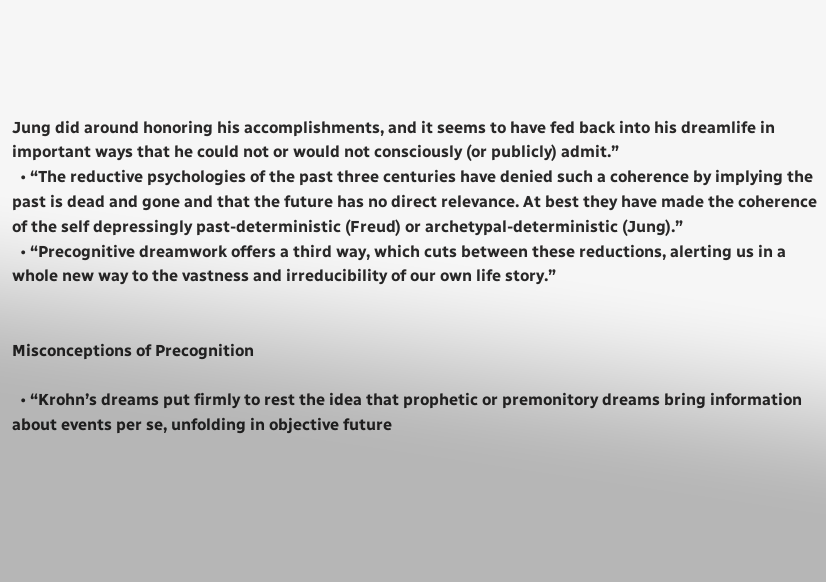Jung did around honoring his accomplishments, and it seems to have fed back into his dreamlife in important ways that he could not or would not consciously (or publicly) admit.”
  • “The reductive psychologies of the past three centuries have denied such a coherence by implying the past is dead and gone and that the future has no direct relevance. At best they have made the coherence of the self depressingly past-deterministic (Freud) or archetypal-deterministic (Jung).”
  • “Precognitive dreamwork offers a third way, which cuts between these reductions, alerting us in a whole new way to the vastness and irreducibility of our own life story.”


Misconceptions of Precognition

  • “Krohn’s dreams put firmly to rest the idea that prophetic or premonitory dreams bring information about events per se, unfolding in objective future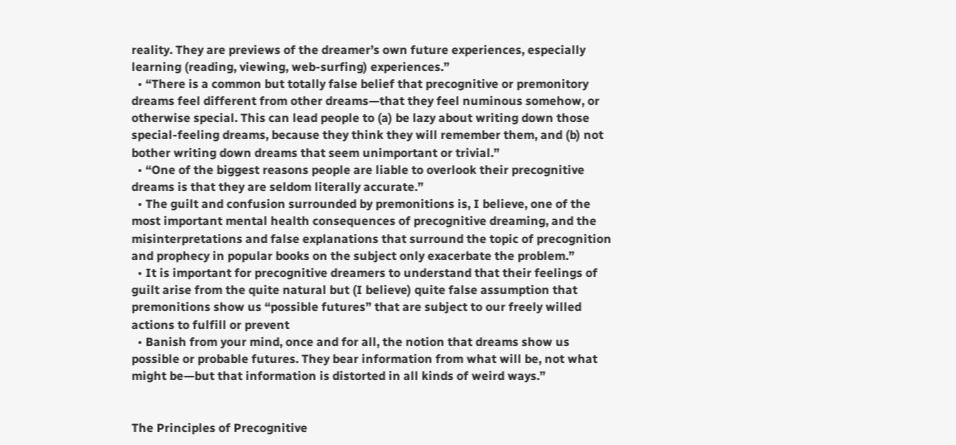reality. They are previews of the dreamer’s own future experiences, especially learning (reading, viewing, web-surfing) experiences.”
  • “There is a common but totally false belief that precognitive or premonitory dreams feel different from other dreams—that they feel numinous somehow, or otherwise special. This can lead people to (a) be lazy about writing down those special-feeling dreams, because they think they will remember them, and (b) not bother writing down dreams that seem unimportant or trivial.”
  • “One of the biggest reasons people are liable to overlook their precognitive dreams is that they are seldom literally accurate.”
  • The guilt and confusion surrounded by premonitions is, I believe, one of the most important mental health consequences of precognitive dreaming, and the misinterpretations and false explanations that surround the topic of precognition and prophecy in popular books on the subject only exacerbate the problem.”
  • It is important for precognitive dreamers to understand that their feelings of guilt arise from the quite natural but (I believe) quite false assumption that premonitions show us “possible futures” that are subject to our freely willed actions to fulfill or prevent
  • Banish from your mind, once and for all, the notion that dreams show us possible or probable futures. They bear information from what will be, not what might be—but that information is distorted in all kinds of weird ways.”


The Principles of Precognitive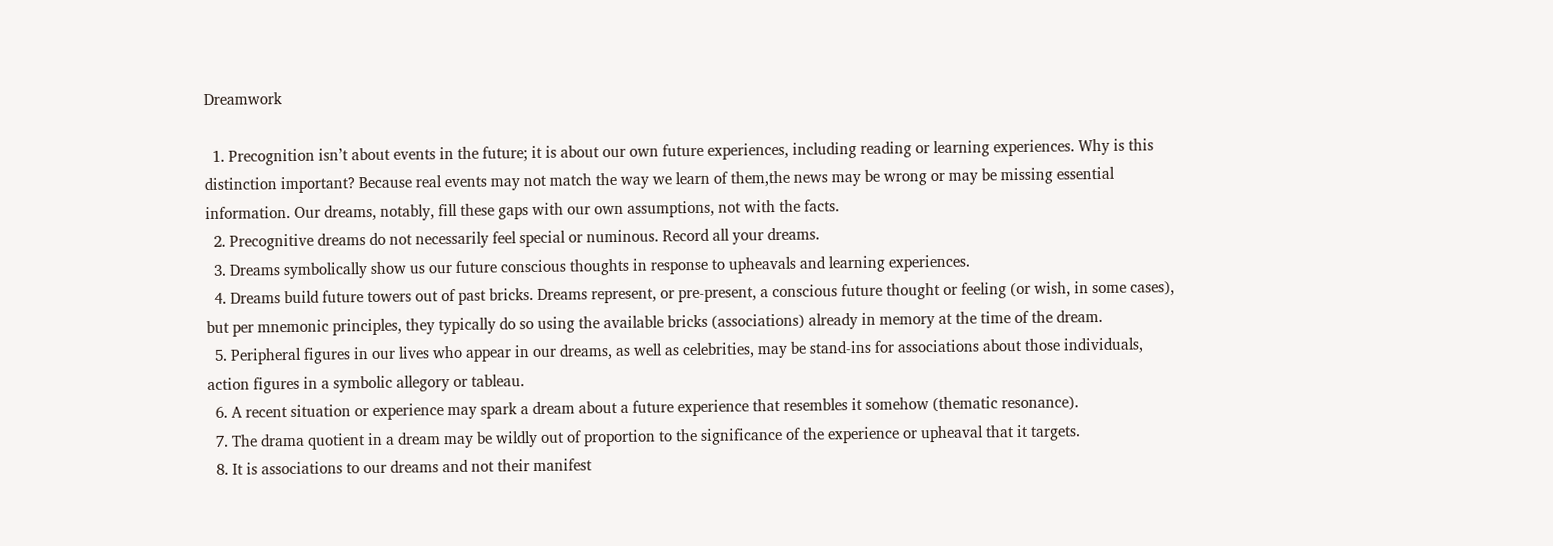Dreamwork

  1. Precognition isn’t about events in the future; it is about our own future experiences, including reading or learning experiences. Why is this distinction important? Because real events may not match the way we learn of them,the news may be wrong or may be missing essential information. Our dreams, notably, fill these gaps with our own assumptions, not with the facts.
  2. Precognitive dreams do not necessarily feel special or numinous. Record all your dreams.
  3. Dreams symbolically show us our future conscious thoughts in response to upheavals and learning experiences.
  4. Dreams build future towers out of past bricks. Dreams represent, or pre-present, a conscious future thought or feeling (or wish, in some cases), but per mnemonic principles, they typically do so using the available bricks (associations) already in memory at the time of the dream.
  5. Peripheral figures in our lives who appear in our dreams, as well as celebrities, may be stand-ins for associations about those individuals, action figures in a symbolic allegory or tableau.
  6. A recent situation or experience may spark a dream about a future experience that resembles it somehow (thematic resonance).
  7. The drama quotient in a dream may be wildly out of proportion to the significance of the experience or upheaval that it targets.
  8. It is associations to our dreams and not their manifest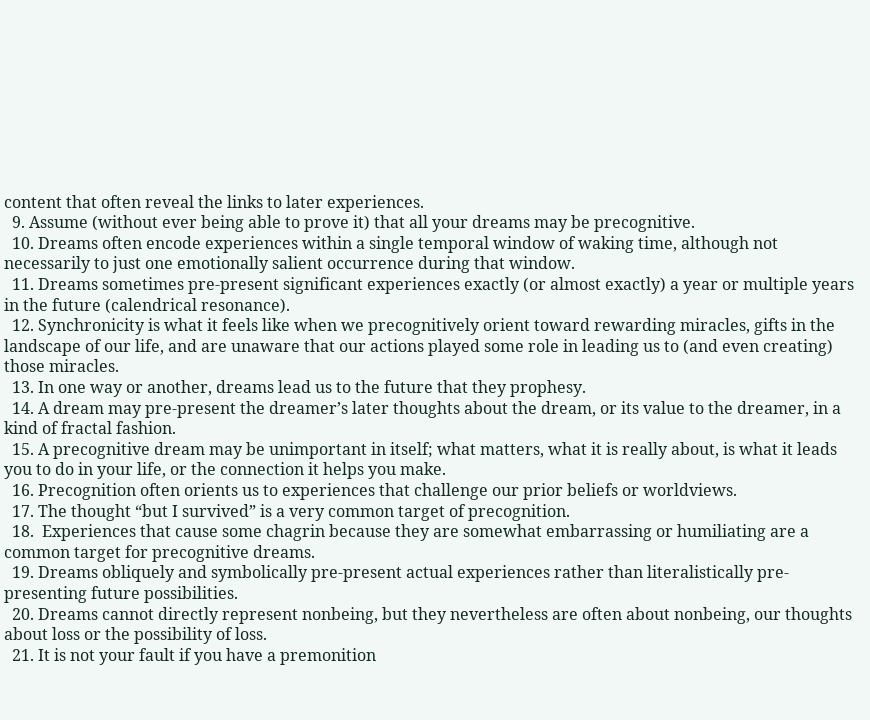content that often reveal the links to later experiences.
  9. Assume (without ever being able to prove it) that all your dreams may be precognitive.
  10. Dreams often encode experiences within a single temporal window of waking time, although not necessarily to just one emotionally salient occurrence during that window.
  11. Dreams sometimes pre-present significant experiences exactly (or almost exactly) a year or multiple years in the future (calendrical resonance).
  12. Synchronicity is what it feels like when we precognitively orient toward rewarding miracles, gifts in the landscape of our life, and are unaware that our actions played some role in leading us to (and even creating) those miracles.
  13. In one way or another, dreams lead us to the future that they prophesy.
  14. A dream may pre-present the dreamer’s later thoughts about the dream, or its value to the dreamer, in a kind of fractal fashion.
  15. A precognitive dream may be unimportant in itself; what matters, what it is really about, is what it leads you to do in your life, or the connection it helps you make.
  16. Precognition often orients us to experiences that challenge our prior beliefs or worldviews.
  17. The thought “but I survived” is a very common target of precognition.
  18.  Experiences that cause some chagrin because they are somewhat embarrassing or humiliating are a common target for precognitive dreams.
  19. Dreams obliquely and symbolically pre-present actual experiences rather than literalistically pre-presenting future possibilities.
  20. Dreams cannot directly represent nonbeing, but they nevertheless are often about nonbeing, our thoughts about loss or the possibility of loss.
  21. It is not your fault if you have a premonition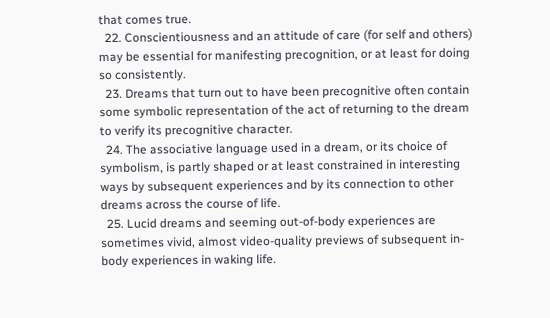that comes true.
  22. Conscientiousness and an attitude of care (for self and others) may be essential for manifesting precognition, or at least for doing so consistently.
  23. Dreams that turn out to have been precognitive often contain some symbolic representation of the act of returning to the dream to verify its precognitive character.
  24. The associative language used in a dream, or its choice of symbolism, is partly shaped or at least constrained in interesting ways by subsequent experiences and by its connection to other dreams across the course of life.
  25. Lucid dreams and seeming out-of-body experiences are sometimes vivid, almost video-quality previews of subsequent in-body experiences in waking life.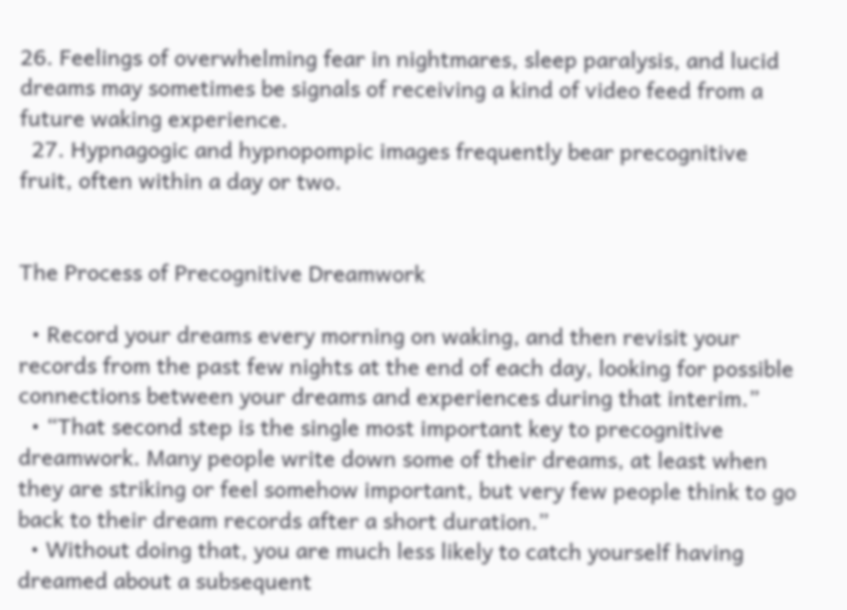26. Feelings of overwhelming fear in nightmares, sleep paralysis, and lucid dreams may sometimes be signals of receiving a kind of video feed from a future waking experience.
  27. Hypnagogic and hypnopompic images frequently bear precognitive fruit, often within a day or two.


The Process of Precognitive Dreamwork

  • Record your dreams every morning on waking, and then revisit your records from the past few nights at the end of each day, looking for possible connections between your dreams and experiences during that interim.”
  • “That second step is the single most important key to precognitive dreamwork. Many people write down some of their dreams, at least when they are striking or feel somehow important, but very few people think to go back to their dream records after a short duration.”
  • Without doing that, you are much less likely to catch yourself having dreamed about a subsequent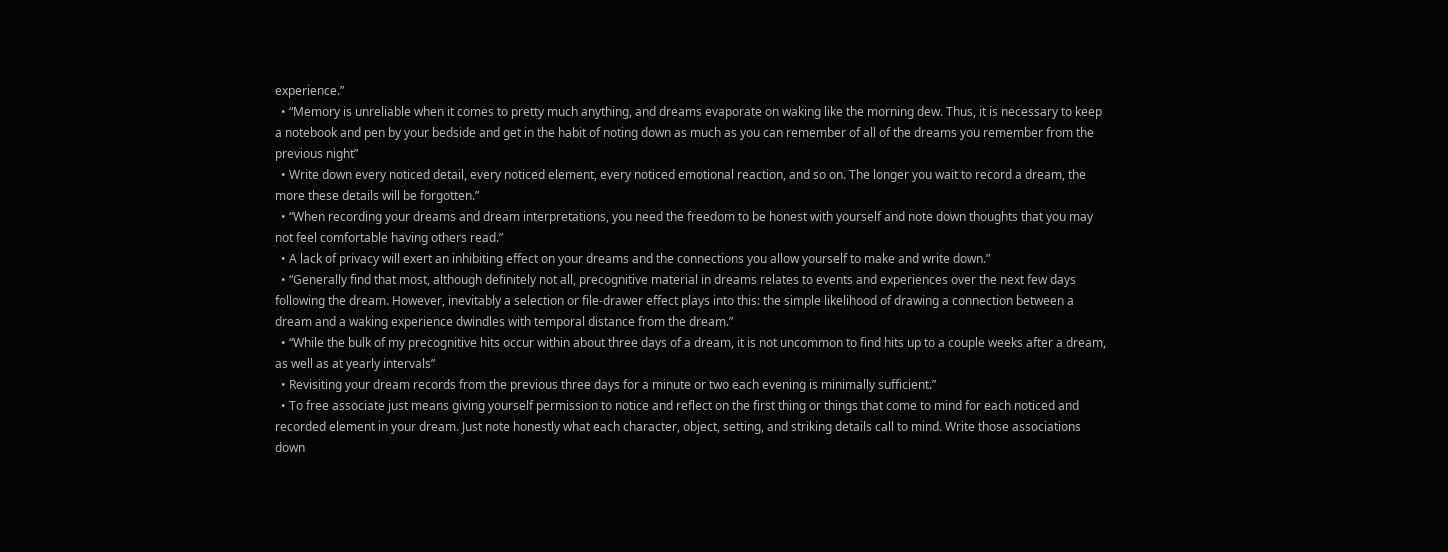experience.”
  • “Memory is unreliable when it comes to pretty much anything, and dreams evaporate on waking like the morning dew. Thus, it is necessary to keep a notebook and pen by your bedside and get in the habit of noting down as much as you can remember of all of the dreams you remember from the previous night”
  • Write down every noticed detail, every noticed element, every noticed emotional reaction, and so on. The longer you wait to record a dream, the more these details will be forgotten.”
  • “When recording your dreams and dream interpretations, you need the freedom to be honest with yourself and note down thoughts that you may not feel comfortable having others read.”
  • A lack of privacy will exert an inhibiting effect on your dreams and the connections you allow yourself to make and write down.”
  • “Generally find that most, although definitely not all, precognitive material in dreams relates to events and experiences over the next few days following the dream. However, inevitably a selection or file-drawer effect plays into this: the simple likelihood of drawing a connection between a dream and a waking experience dwindles with temporal distance from the dream.”
  • “While the bulk of my precognitive hits occur within about three days of a dream, it is not uncommon to find hits up to a couple weeks after a dream, as well as at yearly intervals”
  • Revisiting your dream records from the previous three days for a minute or two each evening is minimally sufficient.”
  • To free associate just means giving yourself permission to notice and reflect on the first thing or things that come to mind for each noticed and recorded element in your dream. Just note honestly what each character, object, setting, and striking details call to mind. Write those associations down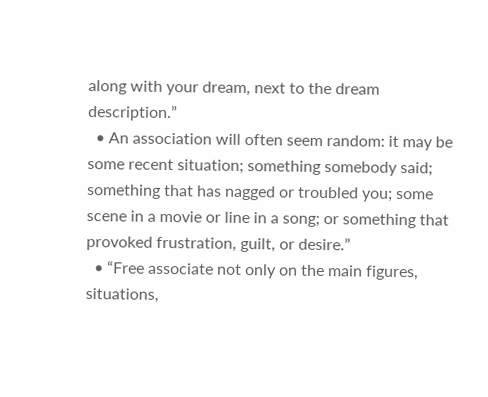along with your dream, next to the dream description.”
  • An association will often seem random: it may be some recent situation; something somebody said; something that has nagged or troubled you; some scene in a movie or line in a song; or something that provoked frustration, guilt, or desire.”
  • “Free associate not only on the main figures, situations,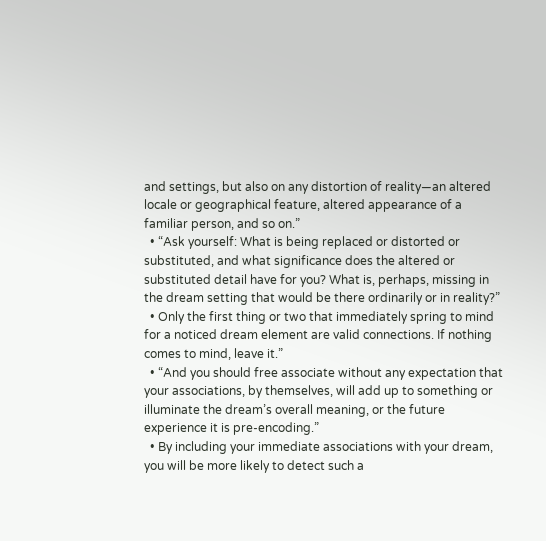and settings, but also on any distortion of reality—an altered locale or geographical feature, altered appearance of a familiar person, and so on.”
  • “Ask yourself: What is being replaced or distorted or substituted, and what significance does the altered or substituted detail have for you? What is, perhaps, missing in the dream setting that would be there ordinarily or in reality?”
  • Only the first thing or two that immediately spring to mind for a noticed dream element are valid connections. If nothing comes to mind, leave it.”
  • “And you should free associate without any expectation that your associations, by themselves, will add up to something or illuminate the dream’s overall meaning, or the future experience it is pre-encoding.”
  • By including your immediate associations with your dream, you will be more likely to detect such a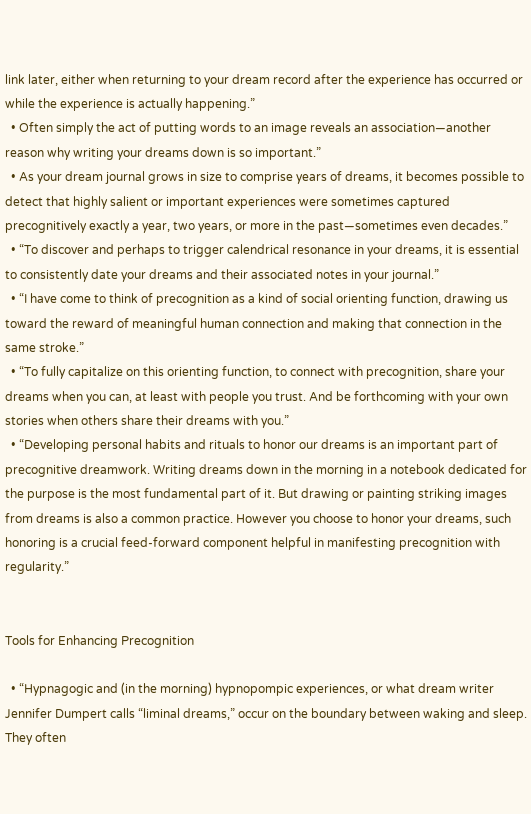link later, either when returning to your dream record after the experience has occurred or while the experience is actually happening.”
  • Often simply the act of putting words to an image reveals an association—another reason why writing your dreams down is so important.”
  • As your dream journal grows in size to comprise years of dreams, it becomes possible to detect that highly salient or important experiences were sometimes captured precognitively exactly a year, two years, or more in the past—sometimes even decades.”
  • “To discover and perhaps to trigger calendrical resonance in your dreams, it is essential to consistently date your dreams and their associated notes in your journal.”
  • “I have come to think of precognition as a kind of social orienting function, drawing us toward the reward of meaningful human connection and making that connection in the same stroke.”
  • “To fully capitalize on this orienting function, to connect with precognition, share your dreams when you can, at least with people you trust. And be forthcoming with your own stories when others share their dreams with you.”
  • “Developing personal habits and rituals to honor our dreams is an important part of precognitive dreamwork. Writing dreams down in the morning in a notebook dedicated for the purpose is the most fundamental part of it. But drawing or painting striking images from dreams is also a common practice. However you choose to honor your dreams, such honoring is a crucial feed-forward component helpful in manifesting precognition with regularity.”


Tools for Enhancing Precognition

  • “Hypnagogic and (in the morning) hypnopompic experiences, or what dream writer Jennifer Dumpert calls “liminal dreams,” occur on the boundary between waking and sleep. They often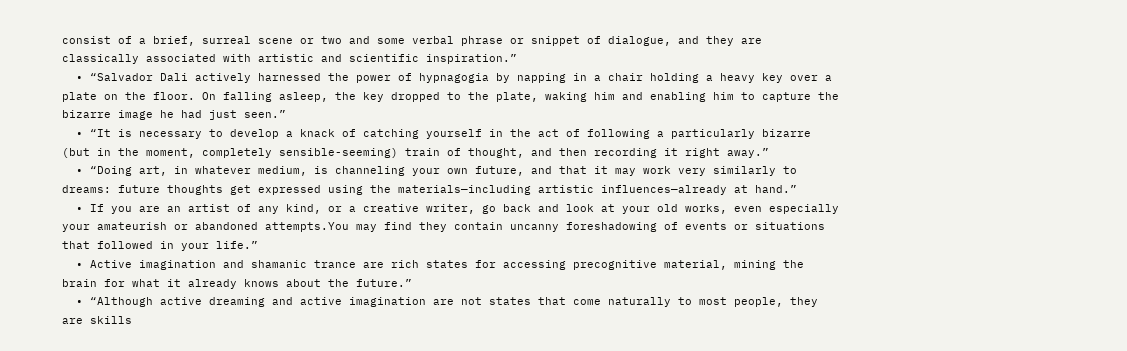consist of a brief, surreal scene or two and some verbal phrase or snippet of dialogue, and they are classically associated with artistic and scientific inspiration.”
  • “Salvador Dali actively harnessed the power of hypnagogia by napping in a chair holding a heavy key over a plate on the floor. On falling asleep, the key dropped to the plate, waking him and enabling him to capture the bizarre image he had just seen.”
  • “It is necessary to develop a knack of catching yourself in the act of following a particularly bizarre (but in the moment, completely sensible-seeming) train of thought, and then recording it right away.”
  • “Doing art, in whatever medium, is channeling your own future, and that it may work very similarly to dreams: future thoughts get expressed using the materials—including artistic influences—already at hand.”
  • If you are an artist of any kind, or a creative writer, go back and look at your old works, even especially your amateurish or abandoned attempts.You may find they contain uncanny foreshadowing of events or situations that followed in your life.”
  • Active imagination and shamanic trance are rich states for accessing precognitive material, mining the brain for what it already knows about the future.”
  • “Although active dreaming and active imagination are not states that come naturally to most people, they are skills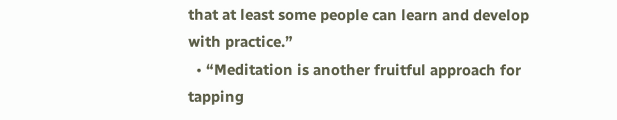that at least some people can learn and develop with practice.”
  • “Meditation is another fruitful approach for tapping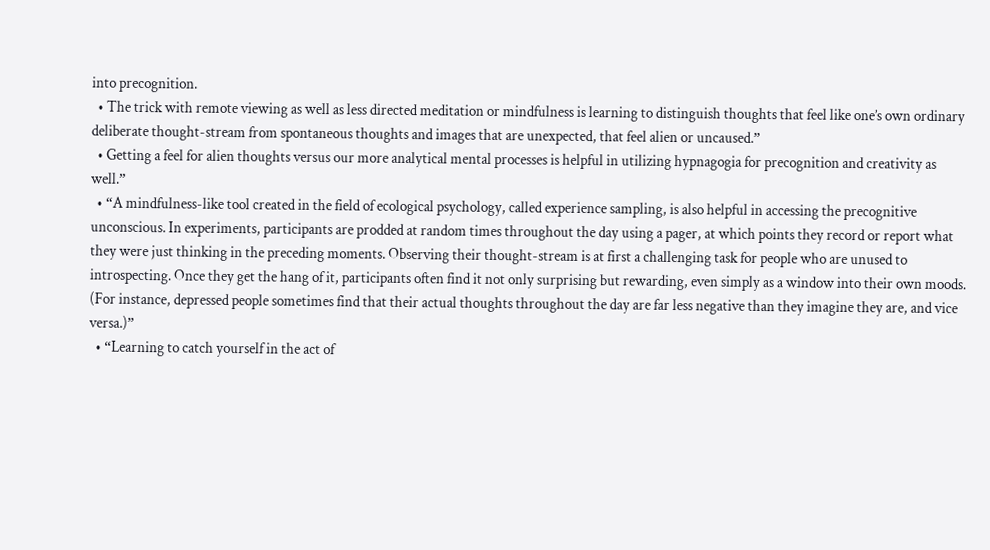into precognition.
  • The trick with remote viewing as well as less directed meditation or mindfulness is learning to distinguish thoughts that feel like one’s own ordinary deliberate thought-stream from spontaneous thoughts and images that are unexpected, that feel alien or uncaused.”
  • Getting a feel for alien thoughts versus our more analytical mental processes is helpful in utilizing hypnagogia for precognition and creativity as well.”
  • “A mindfulness-like tool created in the field of ecological psychology, called experience sampling, is also helpful in accessing the precognitive unconscious. In experiments, participants are prodded at random times throughout the day using a pager, at which points they record or report what they were just thinking in the preceding moments. Observing their thought-stream is at first a challenging task for people who are unused to introspecting. Once they get the hang of it, participants often find it not only surprising but rewarding, even simply as a window into their own moods. (For instance, depressed people sometimes find that their actual thoughts throughout the day are far less negative than they imagine they are, and vice versa.)”
  • “Learning to catch yourself in the act of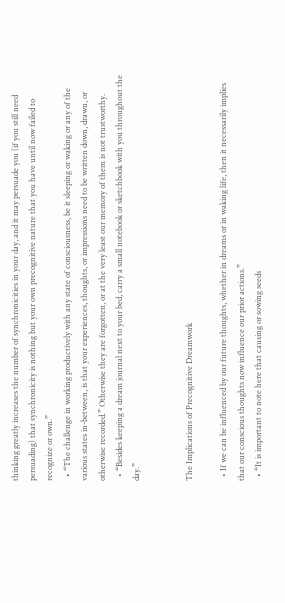thinking greatly increases the number of synchronicities in your day, and it may persuade you (if you still need persuading) that synchronicity is nothing but your own precognitive nature that you have until now failed to recognize or own.”
  • “The challenge in working productively with any state of consciousness, be it sleeping or waking or any of the various states in-between, is that your experiences, thoughts, or impressions need to be written down, drawn, or otherwise recorded.” Otherwise they are forgotten, or at the very least our memory of them is not trustworthy.
  • “Besides keeping a dream journal next to your bed, carry a small notebook or sketchbook with you throughout the day.”


The Implications of Precognitive Dreamwork

  • If we can be influenced by our future thoughts, whether in dreams or in waking life, then it necessarily implies that our conscious thoughts now influence our prior actions.”
  • “It is important to note here that causing or sowing seeds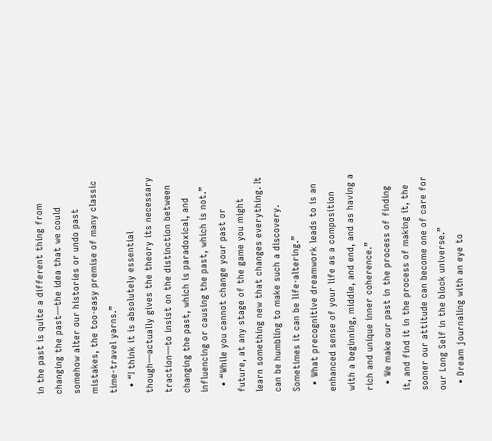in the past is quite a different thing from changing the past—the idea that we could somehow alter our histories or undo past mistakes, the too-easy premise of many classic time-travel yarns.”
  • “I think it is absolutely essential though—actually gives the theory its necessary traction—to insist on the distinction between changing the past, which is paradoxical, and influencing or causing the past, which is not.”
  • “While you cannot change your past or future, at any stage of the game you might learn something new that changes everything. It can be humbling to make such a discovery. Sometimes it can be life-altering.”
  • What precognitive dreamwork leads to is an enhanced sense of your life as a composition with a beginning, middle, and end, and as having a rich and unique inner coherence.”
  • We make our past in the process of finding it, and find it in the process of making it, the sooner our attitude can become one of care for our Long Self in the block universe.”
  • Dream journaling with an eye to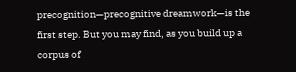precognition—precognitive dreamwork—is the first step. But you may find, as you build up a corpus of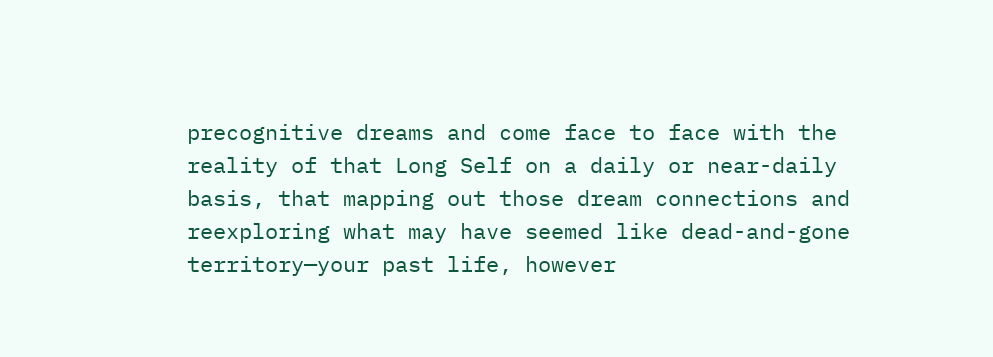precognitive dreams and come face to face with the reality of that Long Self on a daily or near-daily basis, that mapping out those dream connections and reexploring what may have seemed like dead-and-gone territory—your past life, however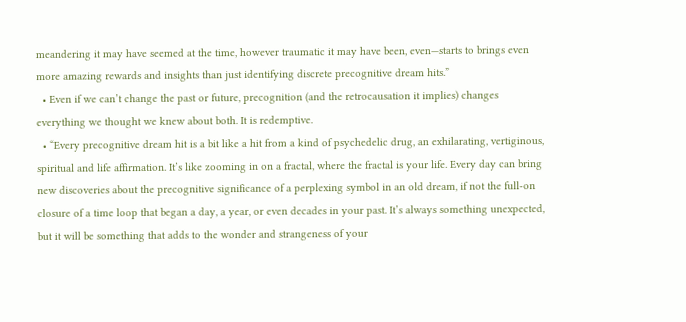meandering it may have seemed at the time, however traumatic it may have been, even—starts to brings even more amazing rewards and insights than just identifying discrete precognitive dream hits.”
  • Even if we can’t change the past or future, precognition (and the retrocausation it implies) changes everything we thought we knew about both. It is redemptive.
  • “Every precognitive dream hit is a bit like a hit from a kind of psychedelic drug, an exhilarating, vertiginous, spiritual and life affirmation. It’s like zooming in on a fractal, where the fractal is your life. Every day can bring new discoveries about the precognitive significance of a perplexing symbol in an old dream, if not the full-on closure of a time loop that began a day, a year, or even decades in your past. It’s always something unexpected, but it will be something that adds to the wonder and strangeness of your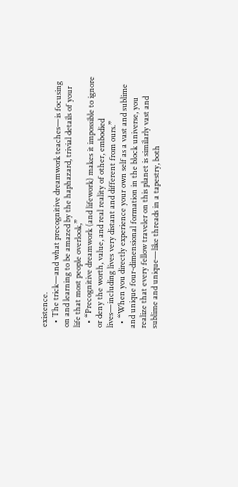existence.
  • The trick—and what precognitive dreamwork teaches—is focusing on and learning to be amazed by the haphazard, trivial details of your life that most people overlook,”
  • “Precognitive dreamwork (and lifework) makes it impossible to ignore or deny the worth, value, and real reality of other, embodied lives—including lives very distant and different from ours.”
  • “When you directly experience your own self as a vast and sublime and unique four-dimensional formation in the block universe, you realize that every fellow traveler on this planet is similarly vast and sublime and unique—like threads in a tapestry, both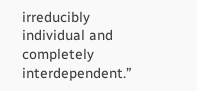irreducibly individual and completely interdependent.”